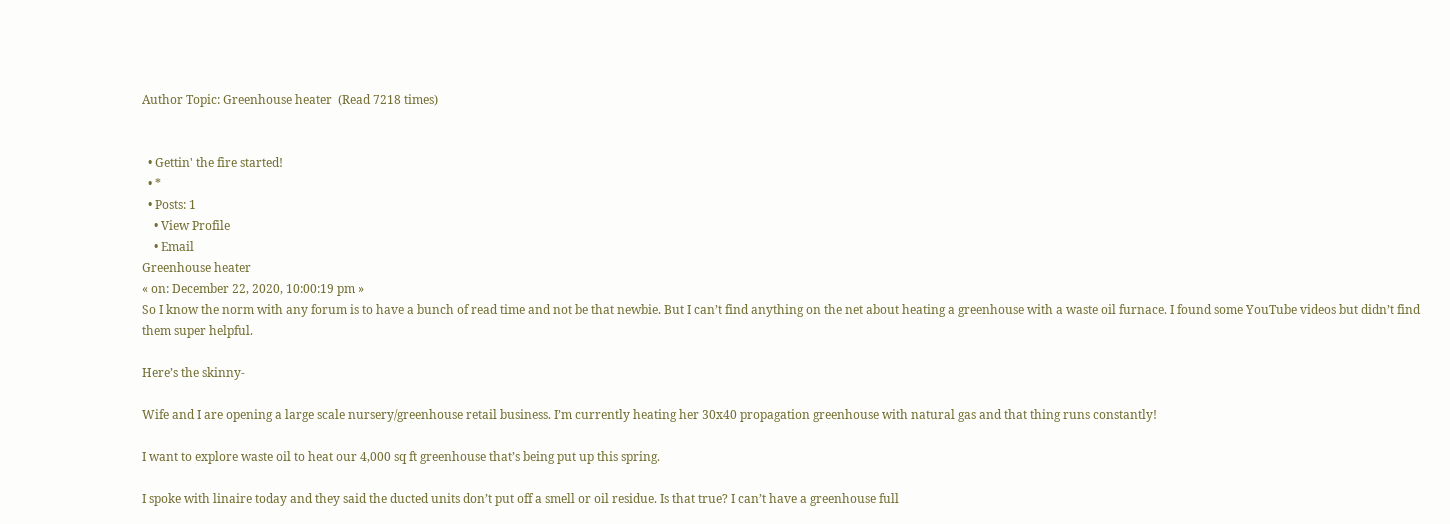Author Topic: Greenhouse heater  (Read 7218 times)


  • Gettin' the fire started!
  • *
  • Posts: 1
    • View Profile
    • Email
Greenhouse heater
« on: December 22, 2020, 10:00:19 pm »
So I know the norm with any forum is to have a bunch of read time and not be that newbie. But I can’t find anything on the net about heating a greenhouse with a waste oil furnace. I found some YouTube videos but didn’t find them super helpful.

Here’s the skinny-

Wife and I are opening a large scale nursery/greenhouse retail business. I’m currently heating her 30x40 propagation greenhouse with natural gas and that thing runs constantly!

I want to explore waste oil to heat our 4,000 sq ft greenhouse that’s being put up this spring.

I spoke with linaire today and they said the ducted units don’t put off a smell or oil residue. Is that true? I can’t have a greenhouse full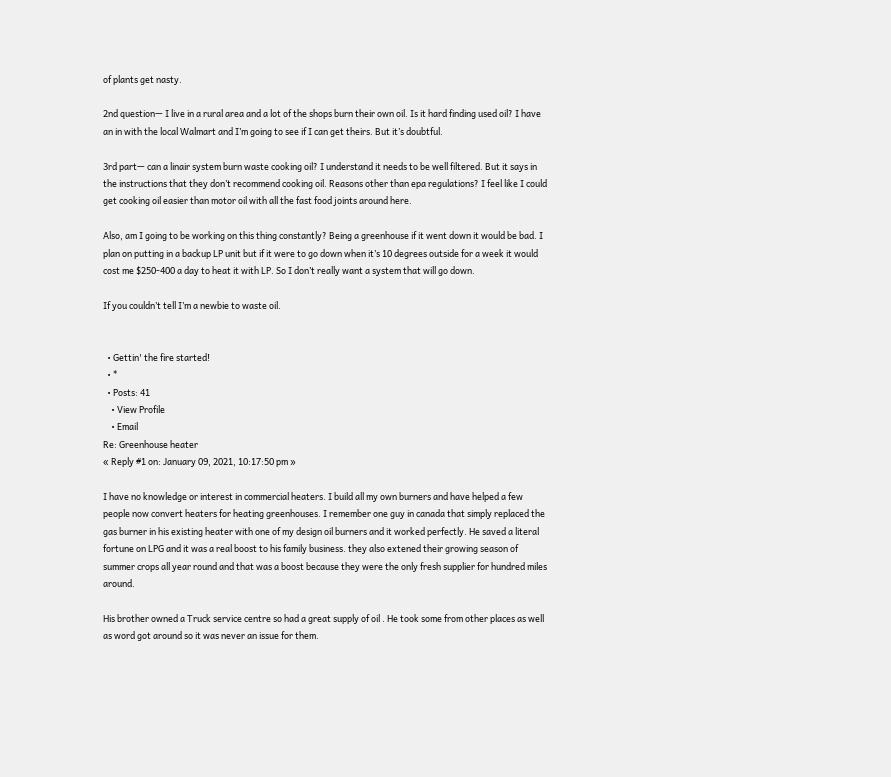of plants get nasty.

2nd question— I live in a rural area and a lot of the shops burn their own oil. Is it hard finding used oil? I have an in with the local Walmart and I’m going to see if I can get theirs. But it’s doubtful.

3rd part— can a linair system burn waste cooking oil? I understand it needs to be well filtered. But it says in the instructions that they don’t recommend cooking oil. Reasons other than epa regulations? I feel like I could get cooking oil easier than motor oil with all the fast food joints around here.

Also, am I going to be working on this thing constantly? Being a greenhouse if it went down it would be bad. I plan on putting in a backup LP unit but if it were to go down when it’s 10 degrees outside for a week it would cost me $250-400 a day to heat it with LP. So I don’t really want a system that will go down.

If you couldn’t tell I’m a newbie to waste oil.


  • Gettin' the fire started!
  • *
  • Posts: 41
    • View Profile
    • Email
Re: Greenhouse heater
« Reply #1 on: January 09, 2021, 10:17:50 pm »

I have no knowledge or interest in commercial heaters. I build all my own burners and have helped a few people now convert heaters for heating greenhouses. I remember one guy in canada that simply replaced the gas burner in his existing heater with one of my design oil burners and it worked perfectly. He saved a literal fortune on LPG and it was a real boost to his family business. they also extened their growing season of summer crops all year round and that was a boost because they were the only fresh supplier for hundred miles around.

His brother owned a Truck service centre so had a great supply of oil . He took some from other places as well as word got around so it was never an issue for them.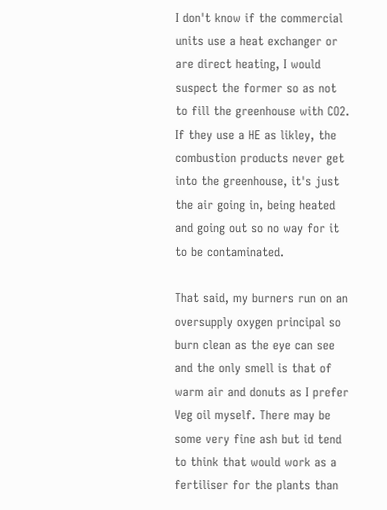I don't know if the commercial units use a heat exchanger or are direct heating, I would suspect the former so as not to fill the greenhouse with CO2. If they use a HE as likley, the combustion products never get into the greenhouse, it's just the air going in, being heated and going out so no way for it to be contaminated.

That said, my burners run on an oversupply oxygen principal so burn clean as the eye can see and the only smell is that of warm air and donuts as I prefer Veg oil myself. There may be some very fine ash but id tend to think that would work as a fertiliser for the plants than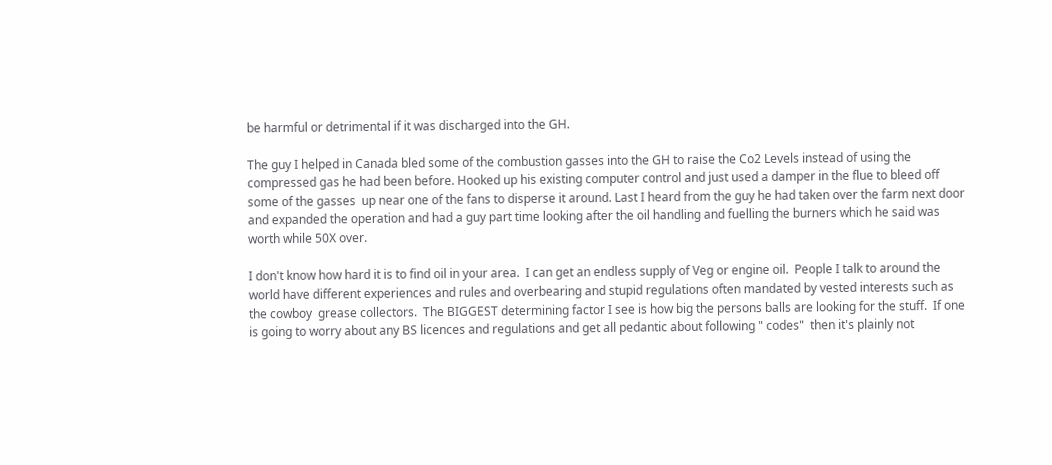be harmful or detrimental if it was discharged into the GH.

The guy I helped in Canada bled some of the combustion gasses into the GH to raise the Co2 Levels instead of using the compressed gas he had been before. Hooked up his existing computer control and just used a damper in the flue to bleed off some of the gasses  up near one of the fans to disperse it around. Last I heard from the guy he had taken over the farm next door and expanded the operation and had a guy part time looking after the oil handling and fuelling the burners which he said was worth while 50X over.

I don't know how hard it is to find oil in your area.  I can get an endless supply of Veg or engine oil.  People I talk to around the world have different experiences and rules and overbearing and stupid regulations often mandated by vested interests such as the cowboy  grease collectors.  The BIGGEST determining factor I see is how big the persons balls are looking for the stuff.  If one is going to worry about any BS licences and regulations and get all pedantic about following " codes"  then it's plainly not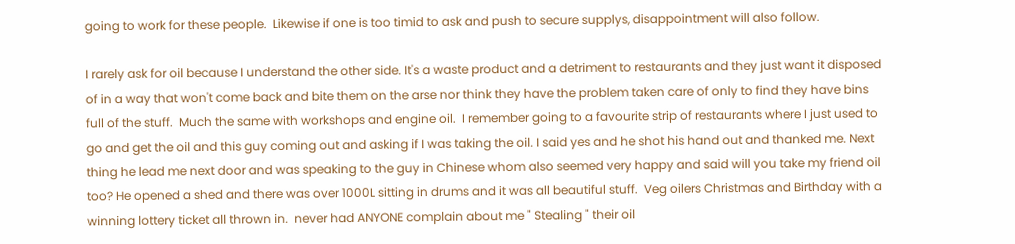going to work for these people.  Likewise if one is too timid to ask and push to secure supplys, disappointment will also follow.

I rarely ask for oil because I understand the other side. It's a waste product and a detriment to restaurants and they just want it disposed of in a way that won't come back and bite them on the arse nor think they have the problem taken care of only to find they have bins full of the stuff.  Much the same with workshops and engine oil.  I remember going to a favourite strip of restaurants where I just used to go and get the oil and this guy coming out and asking if I was taking the oil. I said yes and he shot his hand out and thanked me. Next thing he lead me next door and was speaking to the guy in Chinese whom also seemed very happy and said will you take my friend oil too? He opened a shed and there was over 1000L sitting in drums and it was all beautiful stuff.  Veg oilers Christmas and Birthday with a winning lottery ticket all thrown in.  never had ANYONE complain about me " Stealing " their oil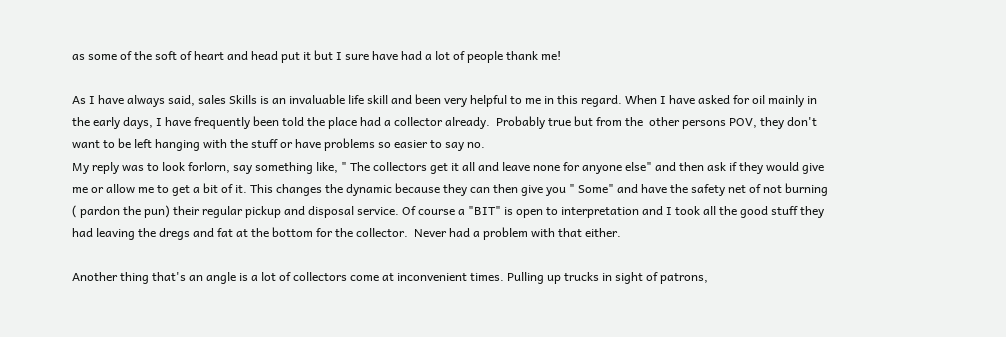as some of the soft of heart and head put it but I sure have had a lot of people thank me!

As I have always said, sales Skills is an invaluable life skill and been very helpful to me in this regard. When I have asked for oil mainly in the early days, I have frequently been told the place had a collector already.  Probably true but from the  other persons POV, they don't want to be left hanging with the stuff or have problems so easier to say no.
My reply was to look forlorn, say something like, " The collectors get it all and leave none for anyone else" and then ask if they would give me or allow me to get a bit of it. This changes the dynamic because they can then give you " Some" and have the safety net of not burning ( pardon the pun) their regular pickup and disposal service. Of course a "BIT" is open to interpretation and I took all the good stuff they had leaving the dregs and fat at the bottom for the collector.  Never had a problem with that either.

Another thing that's an angle is a lot of collectors come at inconvenient times. Pulling up trucks in sight of patrons,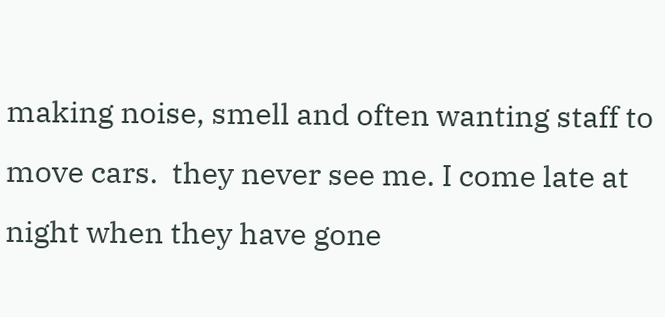making noise, smell and often wanting staff to move cars.  they never see me. I come late at night when they have gone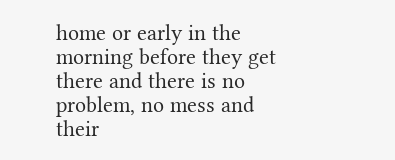home or early in the morning before they get there and there is no problem, no mess and their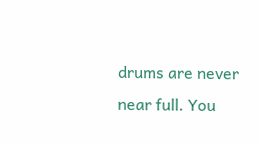drums are never near full. You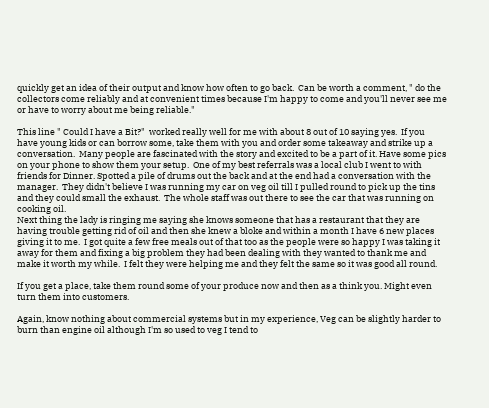quickly get an idea of their output and know how often to go back.  Can be worth a comment, " do the collectors come reliably and at convenient times because I'm happy to come and you'll never see me or have to worry about me being reliable."

This line " Could I have a Bit?"  worked really well for me with about 8 out of 10 saying yes.  If you have young kids or can borrow some, take them with you and order some takeaway and strike up a conversation.  Many people are fascinated with the story and excited to be a part of it. Have some pics on your phone to show them your setup.  One of my best referrals was a local club I went to with friends for Dinner. Spotted a pile of drums out the back and at the end had a conversation with the manager.  They didn't believe I was running my car on veg oil till I pulled round to pick up the tins and they could small the exhaust.  The whole staff was out there to see the car that was running on cooking oil.
Next thing the lady is ringing me saying she knows someone that has a restaurant that they are having trouble getting rid of oil and then she knew a bloke and within a month I have 6 new places giving it to me.  I got quite a few free meals out of that too as the people were so happy I was taking it away for them and fixing a big problem they had been dealing with they wanted to thank me and make it worth my while.  I felt they were helping me and they felt the same so it was good all round.

If you get a place, take them round some of your produce now and then as a think you. Might even turn them into customers.

Again, know nothing about commercial systems but in my experience, Veg can be slightly harder to burn than engine oil although I'm so used to veg I tend to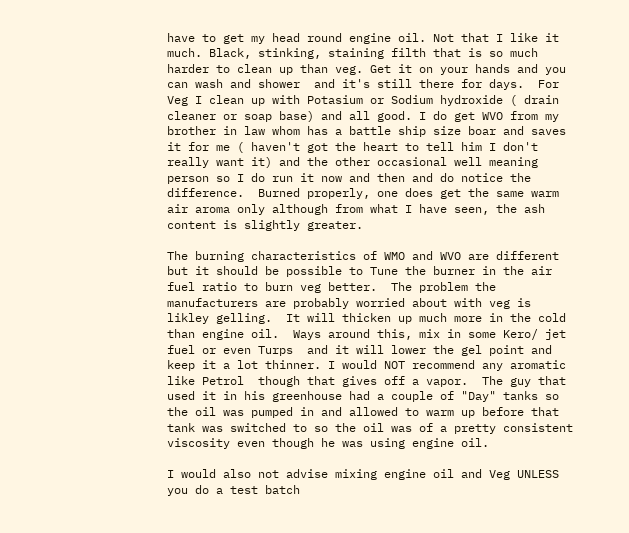have to get my head round engine oil. Not that I like it much. Black, stinking, staining filth that is so much harder to clean up than veg. Get it on your hands and you can wash and shower  and it's still there for days.  For Veg I clean up with Potasium or Sodium hydroxide ( drain cleaner or soap base) and all good. I do get WVO from my brother in law whom has a battle ship size boar and saves it for me ( haven't got the heart to tell him I don't really want it) and the other occasional well meaning person so I do run it now and then and do notice the difference.  Burned properly, one does get the same warm air aroma only although from what I have seen, the ash content is slightly greater.

The burning characteristics of WMO and WVO are different but it should be possible to Tune the burner in the air fuel ratio to burn veg better.  The problem the manufacturers are probably worried about with veg is likley gelling.  It will thicken up much more in the cold than engine oil.  Ways around this, mix in some Kero/ jet fuel or even Turps  and it will lower the gel point and keep it a lot thinner. I would NOT recommend any aromatic like Petrol  though that gives off a vapor.  The guy that used it in his greenhouse had a couple of "Day" tanks so the oil was pumped in and allowed to warm up before that tank was switched to so the oil was of a pretty consistent viscosity even though he was using engine oil.

I would also not advise mixing engine oil and Veg UNLESS you do a test batch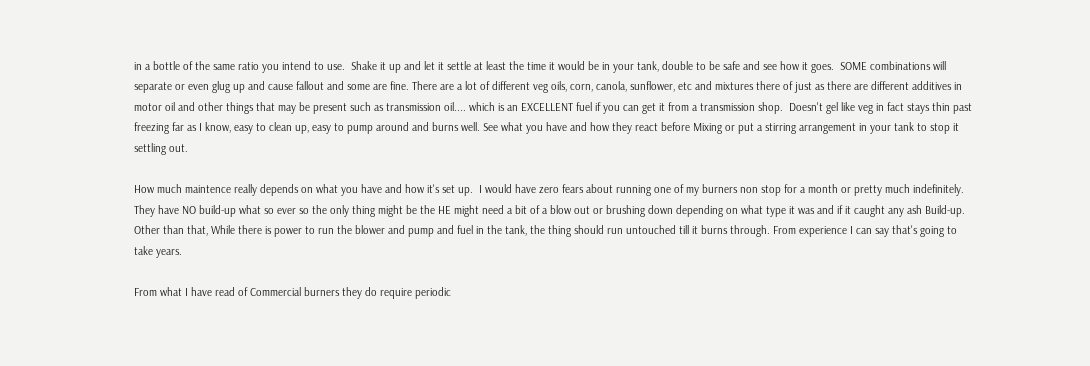in a bottle of the same ratio you intend to use.  Shake it up and let it settle at least the time it would be in your tank, double to be safe and see how it goes.  SOME combinations will separate or even glug up and cause fallout and some are fine. There are a lot of different veg oils, corn, canola, sunflower, etc and mixtures there of just as there are different additives in motor oil and other things that may be present such as transmission oil.... which is an EXCELLENT fuel if you can get it from a transmission shop.  Doesn't gel like veg in fact stays thin past freezing far as I know, easy to clean up, easy to pump around and burns well. See what you have and how they react before Mixing or put a stirring arrangement in your tank to stop it settling out.

How much maintence really depends on what you have and how it's set up.  I would have zero fears about running one of my burners non stop for a month or pretty much indefinitely.  They have NO build-up what so ever so the only thing might be the HE might need a bit of a blow out or brushing down depending on what type it was and if it caught any ash Build-up. Other than that, While there is power to run the blower and pump and fuel in the tank, the thing should run untouched till it burns through. From experience I can say that's going to take years.

From what I have read of Commercial burners they do require periodic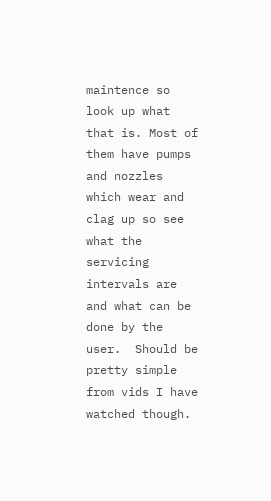maintence so look up what that is. Most of them have pumps and nozzles which wear and clag up so see what the servicing intervals are and what can be done by the user.  Should be pretty simple from vids I have watched though.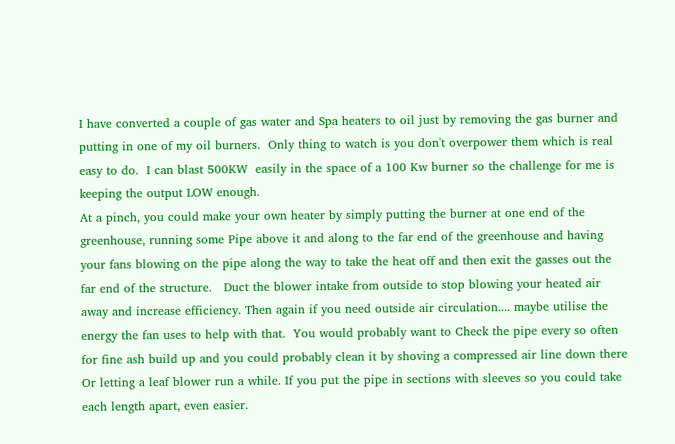I have converted a couple of gas water and Spa heaters to oil just by removing the gas burner and putting in one of my oil burners.  Only thing to watch is you don't overpower them which is real easy to do.  I can blast 500KW  easily in the space of a 100 Kw burner so the challenge for me is keeping the output LOW enough.
At a pinch, you could make your own heater by simply putting the burner at one end of the greenhouse, running some Pipe above it and along to the far end of the greenhouse and having your fans blowing on the pipe along the way to take the heat off and then exit the gasses out the far end of the structure.   Duct the blower intake from outside to stop blowing your heated air away and increase efficiency. Then again if you need outside air circulation.... maybe utilise the energy the fan uses to help with that.  You would probably want to Check the pipe every so often for fine ash build up and you could probably clean it by shoving a compressed air line down there Or letting a leaf blower run a while. If you put the pipe in sections with sleeves so you could take each length apart, even easier.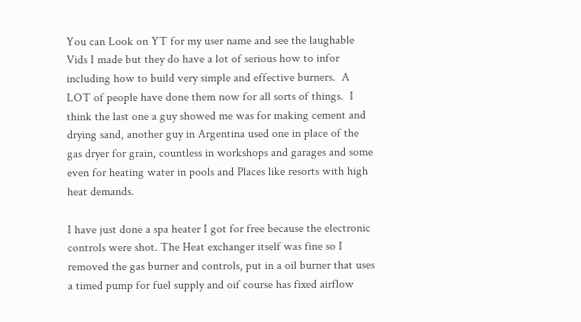You can Look on YT for my user name and see the laughable Vids I made but they do have a lot of serious how to infor including how to build very simple and effective burners.  A LOT of people have done them now for all sorts of things.  I think the last one a guy showed me was for making cement and drying sand, another guy in Argentina used one in place of the gas dryer for grain, countless in workshops and garages and some even for heating water in pools and Places like resorts with high heat demands.

I have just done a spa heater I got for free because the electronic controls were shot. The Heat exchanger itself was fine so I removed the gas burner and controls, put in a oil burner that uses a timed pump for fuel supply and oif course has fixed airflow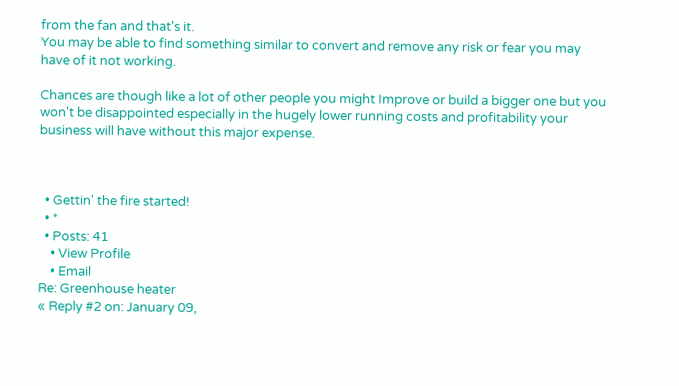from the fan and that's it.
You may be able to find something similar to convert and remove any risk or fear you may have of it not working.

Chances are though like a lot of other people you might Improve or build a bigger one but you won't be disappointed especially in the hugely lower running costs and profitability your business will have without this major expense.



  • Gettin' the fire started!
  • *
  • Posts: 41
    • View Profile
    • Email
Re: Greenhouse heater
« Reply #2 on: January 09,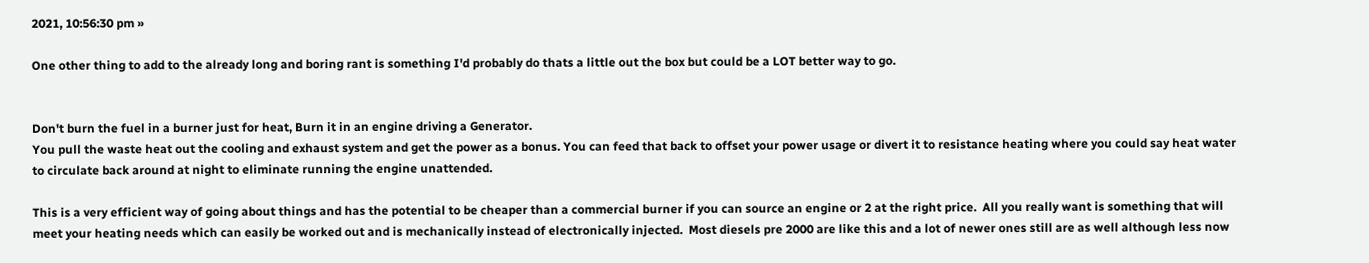2021, 10:56:30 pm »

One other thing to add to the already long and boring rant is something I'd probably do thats a little out the box but could be a LOT better way to go.


Don't burn the fuel in a burner just for heat, Burn it in an engine driving a Generator.
You pull the waste heat out the cooling and exhaust system and get the power as a bonus. You can feed that back to offset your power usage or divert it to resistance heating where you could say heat water to circulate back around at night to eliminate running the engine unattended.

This is a very efficient way of going about things and has the potential to be cheaper than a commercial burner if you can source an engine or 2 at the right price.  All you really want is something that will meet your heating needs which can easily be worked out and is mechanically instead of electronically injected.  Most diesels pre 2000 are like this and a lot of newer ones still are as well although less now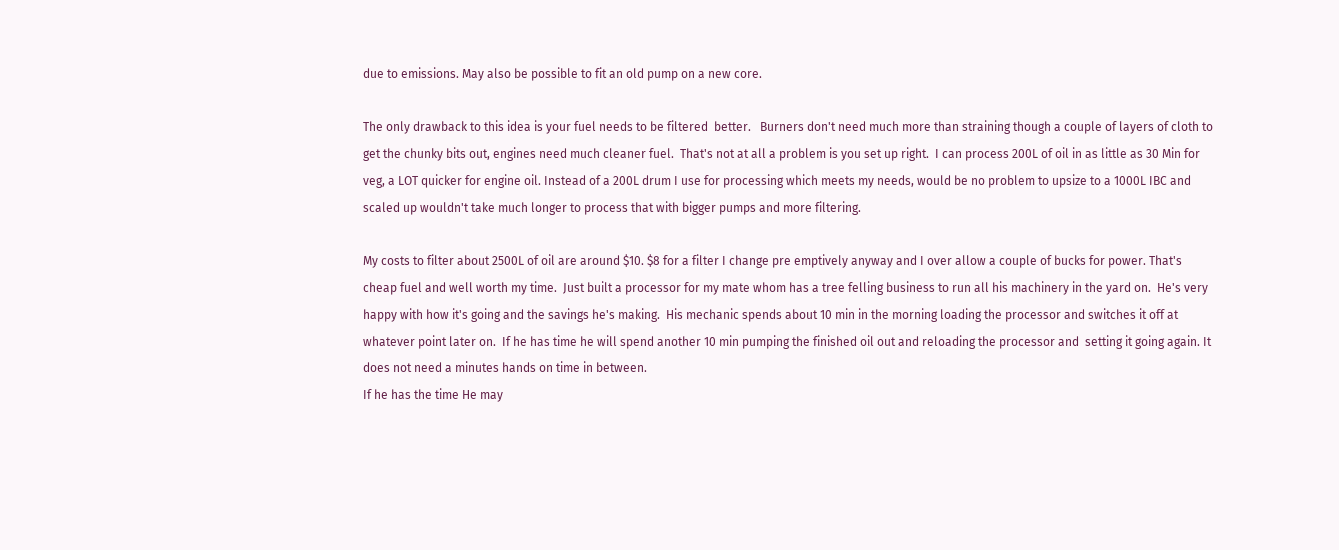due to emissions. May also be possible to fit an old pump on a new core.

The only drawback to this idea is your fuel needs to be filtered  better.   Burners don't need much more than straining though a couple of layers of cloth to get the chunky bits out, engines need much cleaner fuel.  That's not at all a problem is you set up right.  I can process 200L of oil in as little as 30 Min for veg, a LOT quicker for engine oil. Instead of a 200L drum I use for processing which meets my needs, would be no problem to upsize to a 1000L IBC and scaled up wouldn't take much longer to process that with bigger pumps and more filtering.

My costs to filter about 2500L of oil are around $10. $8 for a filter I change pre emptively anyway and I over allow a couple of bucks for power. That's cheap fuel and well worth my time.  Just built a processor for my mate whom has a tree felling business to run all his machinery in the yard on.  He's very happy with how it's going and the savings he's making.  His mechanic spends about 10 min in the morning loading the processor and switches it off at whatever point later on.  If he has time he will spend another 10 min pumping the finished oil out and reloading the processor and  setting it going again. It does not need a minutes hands on time in between.
If he has the time He may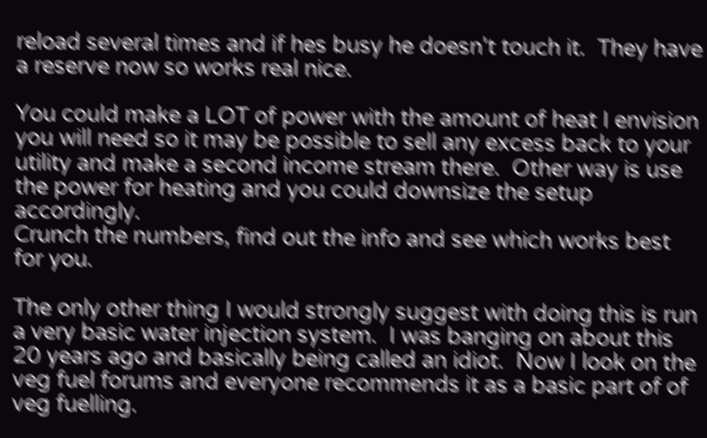reload several times and if hes busy he doesn't touch it.  They have a reserve now so works real nice.

You could make a LOT of power with the amount of heat I envision you will need so it may be possible to sell any excess back to your utility and make a second income stream there.  Other way is use the power for heating and you could downsize the setup accordingly.
Crunch the numbers, find out the info and see which works best for you.

The only other thing I would strongly suggest with doing this is run a very basic water injection system.  I was banging on about this 20 years ago and basically being called an idiot.  Now I look on the veg fuel forums and everyone recommends it as a basic part of of veg fuelling.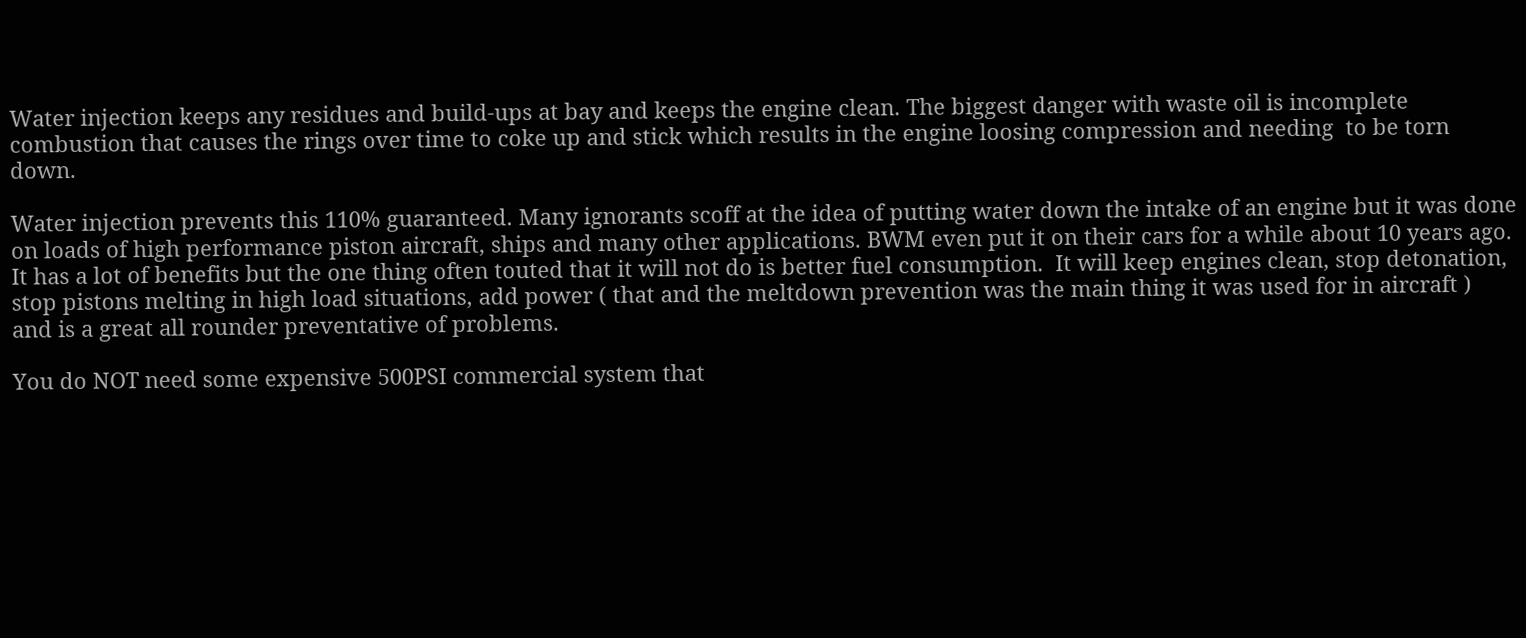Water injection keeps any residues and build-ups at bay and keeps the engine clean. The biggest danger with waste oil is incomplete combustion that causes the rings over time to coke up and stick which results in the engine loosing compression and needing  to be torn down.

Water injection prevents this 110% guaranteed. Many ignorants scoff at the idea of putting water down the intake of an engine but it was done on loads of high performance piston aircraft, ships and many other applications. BWM even put it on their cars for a while about 10 years ago.  It has a lot of benefits but the one thing often touted that it will not do is better fuel consumption.  It will keep engines clean, stop detonation, stop pistons melting in high load situations, add power ( that and the meltdown prevention was the main thing it was used for in aircraft )  and is a great all rounder preventative of problems.

You do NOT need some expensive 500PSI commercial system that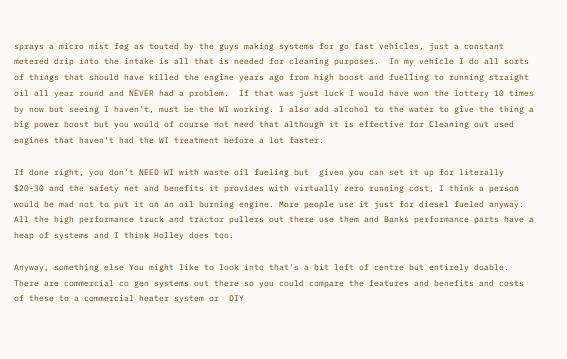sprays a micro mist fog as touted by the guys making systems for go fast vehicles, just a constant metered drip into the intake is all that is needed for cleaning purposes.  In my vehicle I do all sorts of things that should have killed the engine years ago from high boost and fuelling to running straight oil all year round and NEVER had a problem.  If that was just luck I would have won the lottery 10 times by now but seeing I haven't, must be the WI working. I also add alcohol to the water to give the thing a big power boost but you would of course not need that although it is effective for Cleaning out used engines that haven't had the WI treatment before a lot faster.

If done right, you don't NEED WI with waste oil fueling but  given you can set it up for literally $20-30 and the safety net and benefits it provides with virtually zero running cost, I think a person would be mad not to put it on an oil burning engine. More people use it just for diesel fueled anyway. All the high performance truck and tractor pullers out there use them and Banks performance parts have a heap of systems and I think Holley does too.

Anyway, something else You might like to look into that's a bit left of centre but entirely doable. There are commercial co gen systems out there so you could compare the features and benefits and costs of these to a commercial heater system or  DIY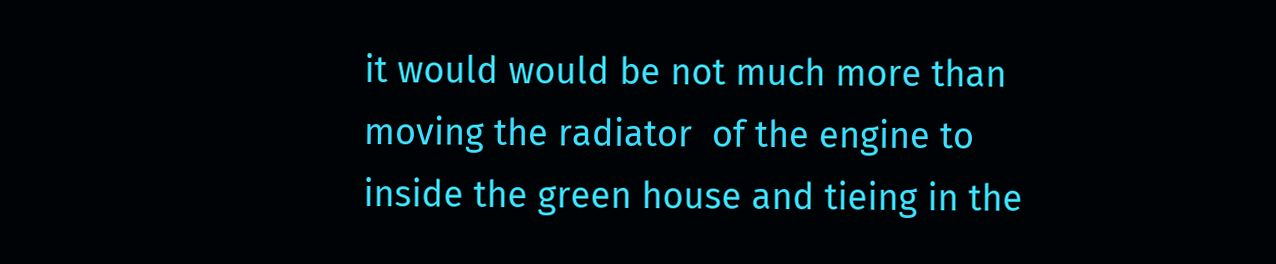it would would be not much more than moving the radiator  of the engine to inside the green house and tieing in the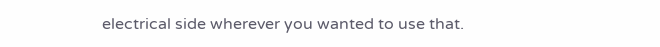electrical side wherever you wanted to use that.